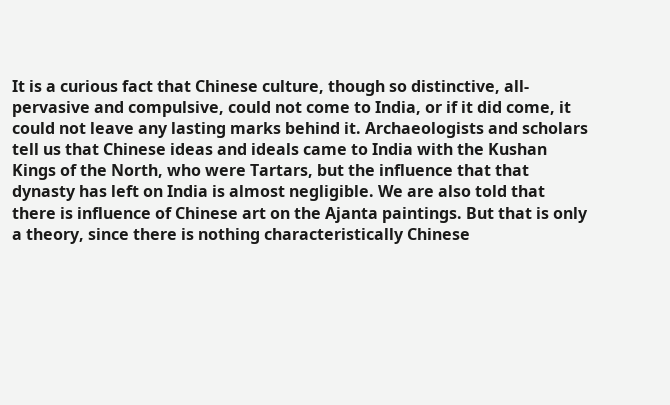It is a curious fact that Chinese culture, though so distinctive, all-pervasive and compulsive, could not come to India, or if it did come, it could not leave any lasting marks behind it. Archaeologists and scholars tell us that Chinese ideas and ideals came to India with the Kushan Kings of the North, who were Tartars, but the influence that that dynasty has left on India is almost negligible. We are also told that there is influence of Chinese art on the Ajanta paintings. But that is only a theory, since there is nothing characteristically Chinese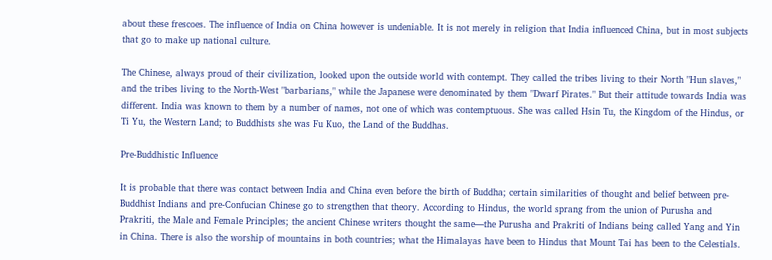about these frescoes. The influence of India on China however is undeniable. It is not merely in religion that India influenced China, but in most subjects that go to make up national culture.

The Chinese, always proud of their civilization, looked upon the outside world with contempt. They called the tribes living to their North "Hun slaves," and the tribes living to the North-West "barbarians," while the Japanese were denominated by them "Dwarf Pirates." But their attitude towards India was different. India was known to them by a number of names, not one of which was contemptuous. She was called Hsin Tu, the Kingdom of the Hindus, or Ti Yu, the Western Land; to Buddhists she was Fu Kuo, the Land of the Buddhas.

Pre-Buddhistic Influence

It is probable that there was contact between India and China even before the birth of Buddha; certain similarities of thought and belief between pre-Buddhist Indians and pre-Confucian Chinese go to strengthen that theory. According to Hindus, the world sprang from the union of Purusha and Prakriti, the Male and Female Principles; the ancient Chinese writers thought the same—the Purusha and Prakriti of Indians being called Yang and Yin in China. There is also the worship of mountains in both countries; what the Himalayas have been to Hindus that Mount Tai has been to the Celestials.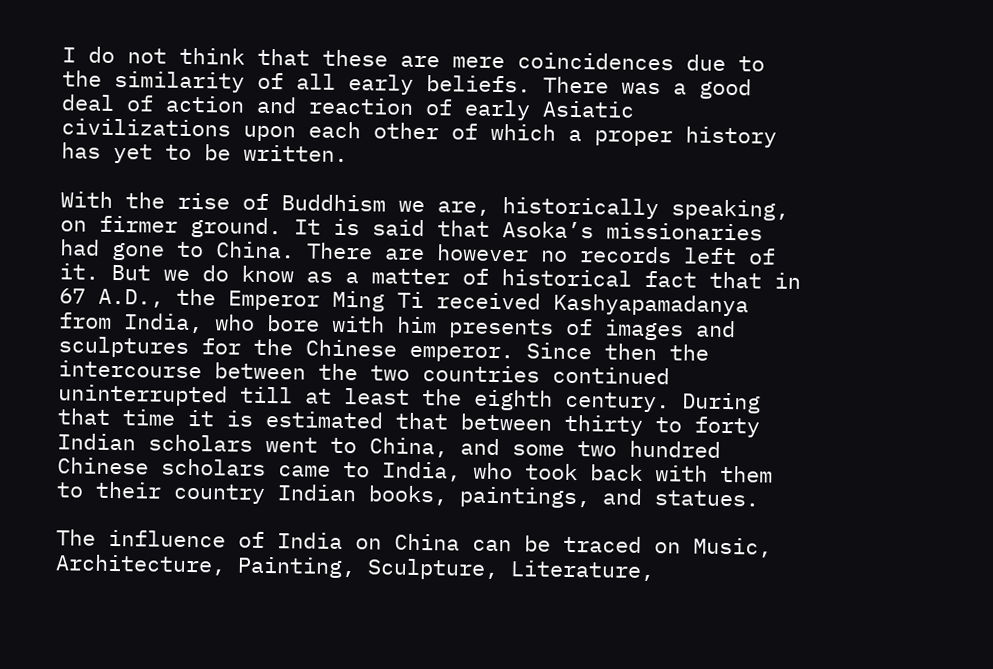I do not think that these are mere coincidences due to the similarity of all early beliefs. There was a good deal of action and reaction of early Asiatic civilizations upon each other of which a proper history has yet to be written.

With the rise of Buddhism we are, historically speaking, on firmer ground. It is said that Asoka’s missionaries had gone to China. There are however no records left of it. But we do know as a matter of historical fact that in 67 A.D., the Emperor Ming Ti received Kashyapamadanya from India, who bore with him presents of images and sculptures for the Chinese emperor. Since then the intercourse between the two countries continued uninterrupted till at least the eighth century. During that time it is estimated that between thirty to forty Indian scholars went to China, and some two hundred Chinese scholars came to India, who took back with them to their country Indian books, paintings, and statues.

The influence of India on China can be traced on Music, Architecture, Painting, Sculpture, Literature,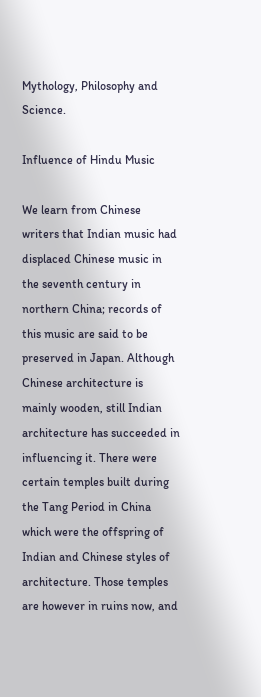Mythology, Philosophy and Science.

Influence of Hindu Music

We learn from Chinese writers that Indian music had displaced Chinese music in the seventh century in northern China; records of this music are said to be preserved in Japan. Although Chinese architecture is mainly wooden, still Indian architecture has succeeded in influencing it. There were certain temples built during the Tang Period in China which were the offspring of Indian and Chinese styles of architecture. Those temples are however in ruins now, and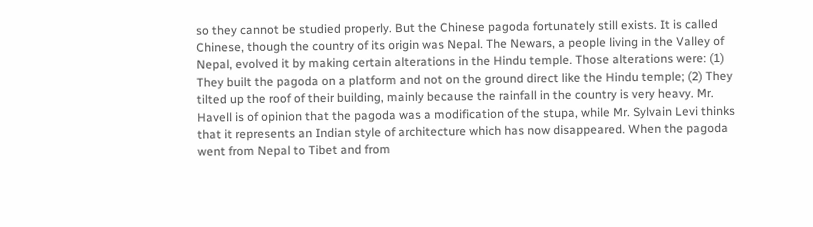so they cannot be studied properly. But the Chinese pagoda fortunately still exists. It is called Chinese, though the country of its origin was Nepal. The Newars, a people living in the Valley of Nepal, evolved it by making certain alterations in the Hindu temple. Those alterations were: (1) They built the pagoda on a platform and not on the ground direct like the Hindu temple; (2) They tilted up the roof of their building, mainly because the rainfall in the country is very heavy. Mr. Havell is of opinion that the pagoda was a modification of the stupa, while Mr. Sylvain Levi thinks that it represents an Indian style of architecture which has now disappeared. When the pagoda went from Nepal to Tibet and from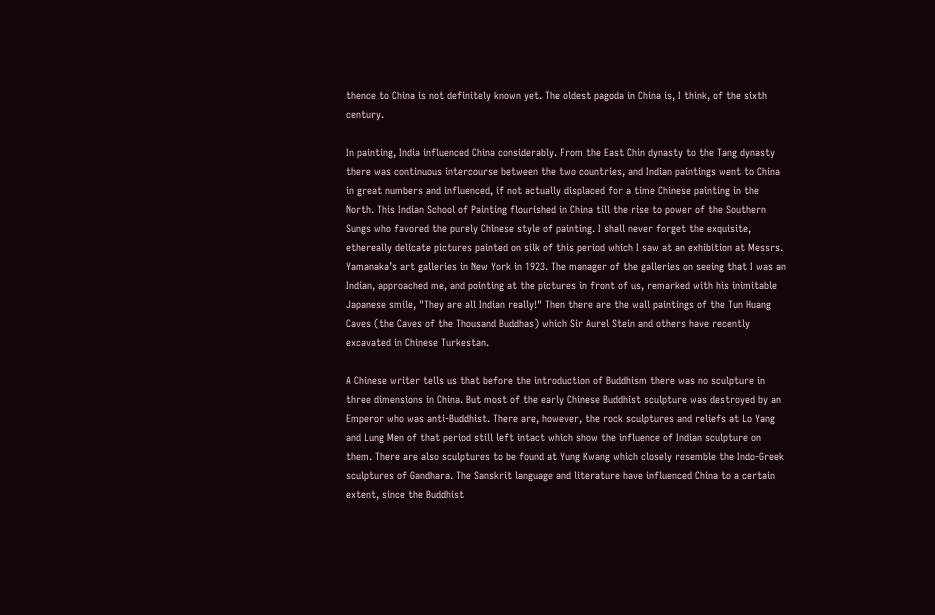thence to China is not definitely known yet. The oldest pagoda in China is, I think, of the sixth century.

In painting, India influenced China considerably. From the East Chin dynasty to the Tang dynasty there was continuous intercourse between the two countries, and Indian paintings went to China in great numbers and influenced, if not actually displaced for a time Chinese painting in the North. This Indian School of Painting flourished in China till the rise to power of the Southern Sungs who favored the purely Chinese style of painting. I shall never forget the exquisite, ethereally delicate pictures painted on silk of this period which I saw at an exhibition at Messrs. Yamanaka’s art galleries in New York in 1923. The manager of the galleries on seeing that I was an Indian, approached me, and pointing at the pictures in front of us, remarked with his inimitable Japanese smile, "They are all Indian really!" Then there are the wall paintings of the Tun Huang Caves (the Caves of the Thousand Buddhas) which Sir Aurel Stein and others have recently excavated in Chinese Turkestan.

A Chinese writer tells us that before the introduction of Buddhism there was no sculpture in three dimensions in China. But most of the early Chinese Buddhist sculpture was destroyed by an Emperor who was anti-Buddhist. There are, however, the rock sculptures and reliefs at Lo Yang and Lung Men of that period still left intact which show the influence of Indian sculpture on them. There are also sculptures to be found at Yung Kwang which closely resemble the Indo-Greek sculptures of Gandhara. The Sanskrit language and literature have influenced China to a certain extent, since the Buddhist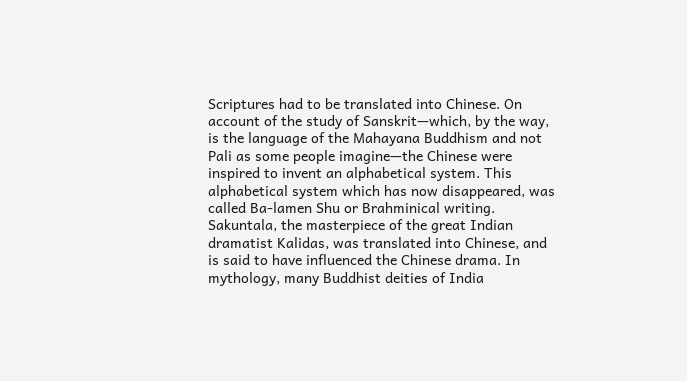Scriptures had to be translated into Chinese. On account of the study of Sanskrit—which, by the way, is the language of the Mahayana Buddhism and not Pali as some people imagine—the Chinese were inspired to invent an alphabetical system. This alphabetical system which has now disappeared, was called Ba-lamen Shu or Brahminical writing. Sakuntala, the masterpiece of the great Indian dramatist Kalidas, was translated into Chinese, and is said to have influenced the Chinese drama. In mythology, many Buddhist deities of India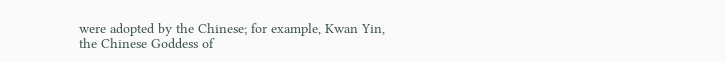were adopted by the Chinese; for example, Kwan Yin, the Chinese Goddess of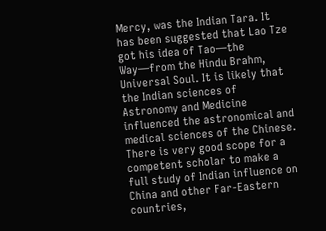Mercy, was the Indian Tara. It has been suggested that Lao Tze got his idea of Tao—the Way—from the Hindu Brahm, Universal Soul. It is likely that the Indian sciences of Astronomy and Medicine influenced the astronomical and medical sciences of the Chinese. There is very good scope for a competent scholar to make a full study of Indian influence on China and other Far-Eastern countries,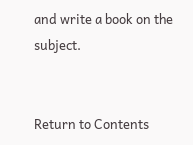and write a book on the subject.


Return to Contents